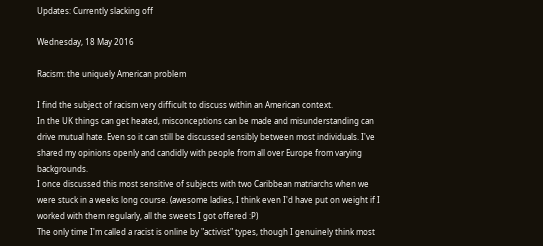Updates: Currently slacking off

Wednesday, 18 May 2016

Racism: the uniquely American problem

I find the subject of racism very difficult to discuss within an American context.
In the UK things can get heated, misconceptions can be made and misunderstanding can drive mutual hate. Even so it can still be discussed sensibly between most individuals. I've shared my opinions openly and candidly with people from all over Europe from varying backgrounds.
I once discussed this most sensitive of subjects with two Caribbean matriarchs when we were stuck in a weeks long course. (awesome ladies, I think even I'd have put on weight if I worked with them regularly, all the sweets I got offered :P)
The only time I'm called a racist is online by "activist" types, though I genuinely think most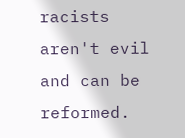racists aren't evil and can be reformed.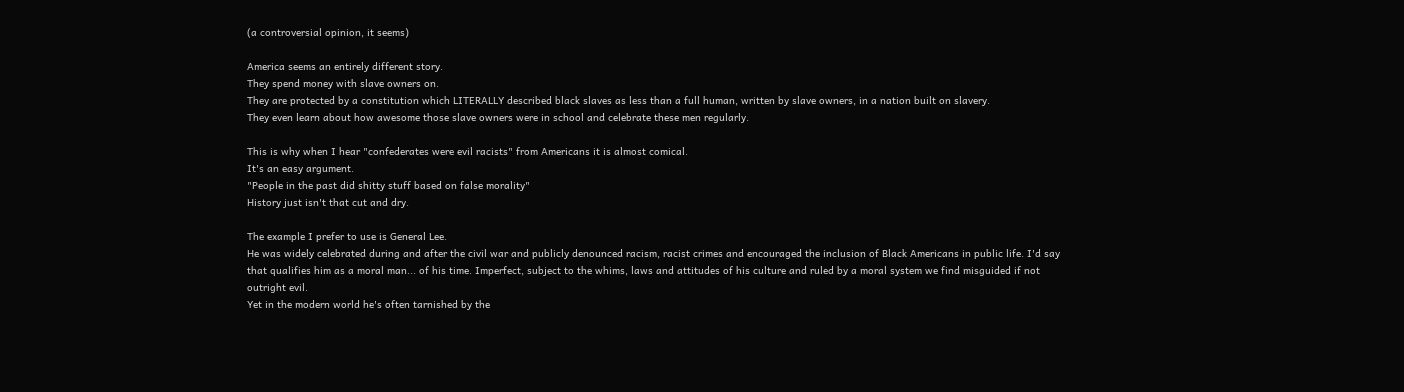(a controversial opinion, it seems)

America seems an entirely different story.
They spend money with slave owners on.
They are protected by a constitution which LITERALLY described black slaves as less than a full human, written by slave owners, in a nation built on slavery.
They even learn about how awesome those slave owners were in school and celebrate these men regularly.

This is why when I hear "confederates were evil racists" from Americans it is almost comical.
It's an easy argument.
"People in the past did shitty stuff based on false morality"
History just isn't that cut and dry.

The example I prefer to use is General Lee.
He was widely celebrated during and after the civil war and publicly denounced racism, racist crimes and encouraged the inclusion of Black Americans in public life. I'd say that qualifies him as a moral man... of his time. Imperfect, subject to the whims, laws and attitudes of his culture and ruled by a moral system we find misguided if not outright evil.
Yet in the modern world he's often tarnished by the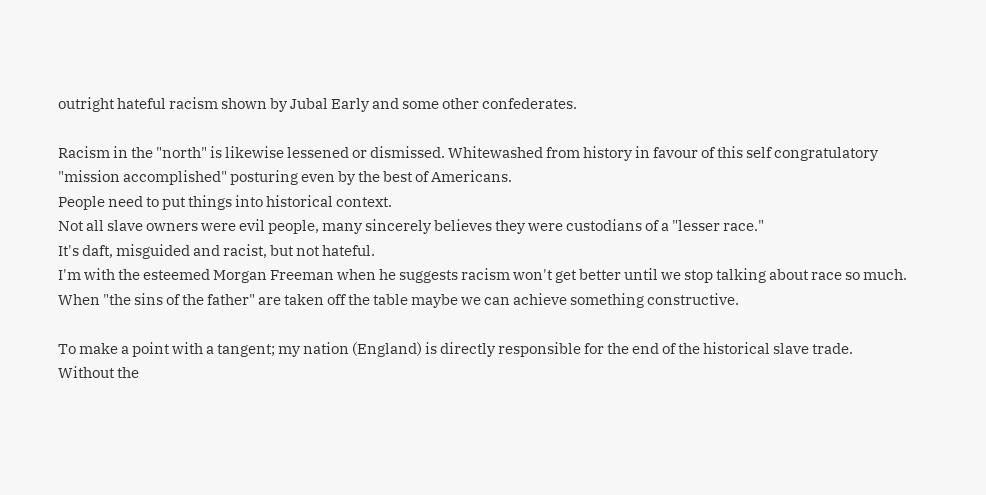outright hateful racism shown by Jubal Early and some other confederates.

Racism in the "north" is likewise lessened or dismissed. Whitewashed from history in favour of this self congratulatory "mission accomplished" posturing even by the best of Americans.
People need to put things into historical context.
Not all slave owners were evil people, many sincerely believes they were custodians of a "lesser race."
It's daft, misguided and racist, but not hateful.
I'm with the esteemed Morgan Freeman when he suggests racism won't get better until we stop talking about race so much. When "the sins of the father" are taken off the table maybe we can achieve something constructive.

To make a point with a tangent; my nation (England) is directly responsible for the end of the historical slave trade.
Without the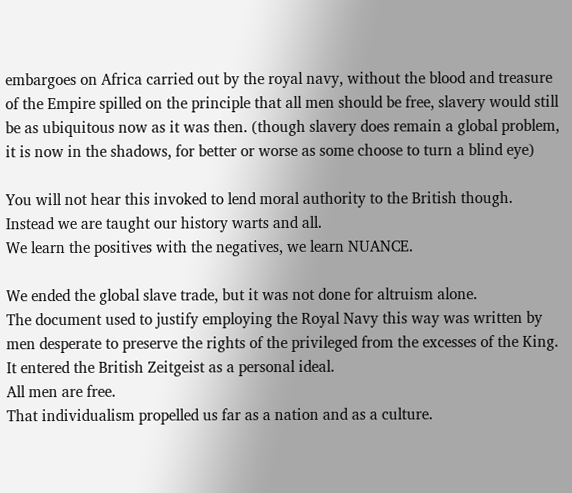embargoes on Africa carried out by the royal navy, without the blood and treasure of the Empire spilled on the principle that all men should be free, slavery would still be as ubiquitous now as it was then. (though slavery does remain a global problem, it is now in the shadows, for better or worse as some choose to turn a blind eye)

You will not hear this invoked to lend moral authority to the British though.
Instead we are taught our history warts and all.
We learn the positives with the negatives, we learn NUANCE.

We ended the global slave trade, but it was not done for altruism alone.
The document used to justify employing the Royal Navy this way was written by men desperate to preserve the rights of the privileged from the excesses of the King. It entered the British Zeitgeist as a personal ideal.
All men are free.
That individualism propelled us far as a nation and as a culture.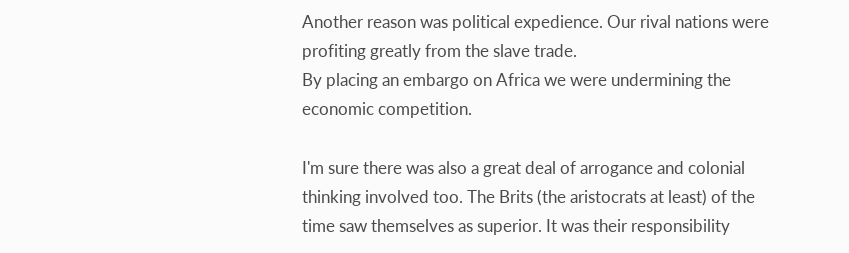Another reason was political expedience. Our rival nations were profiting greatly from the slave trade.
By placing an embargo on Africa we were undermining the economic competition.

I'm sure there was also a great deal of arrogance and colonial thinking involved too. The Brits (the aristocrats at least) of the time saw themselves as superior. It was their responsibility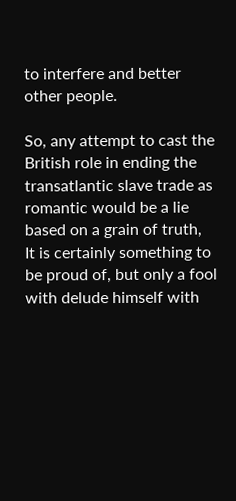to interfere and better other people.

So, any attempt to cast the British role in ending the transatlantic slave trade as romantic would be a lie based on a grain of truth,
It is certainly something to be proud of, but only a fool with delude himself with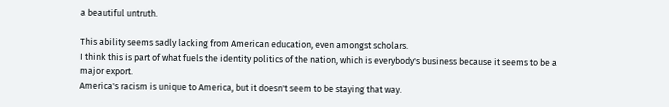a beautiful untruth.

This ability seems sadly lacking from American education, even amongst scholars.
I think this is part of what fuels the identity politics of the nation, which is everybody's business because it seems to be a major export.
America's racism is unique to America, but it doesn't seem to be staying that way.